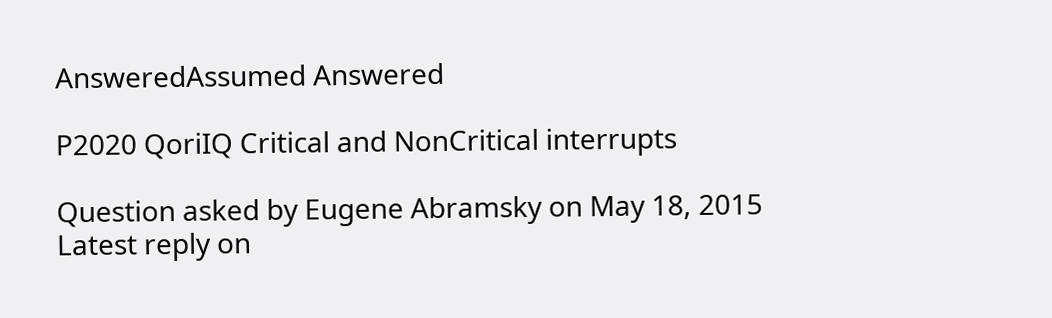AnsweredAssumed Answered

P2020 QoriIQ Critical and NonCritical interrupts

Question asked by Eugene Abramsky on May 18, 2015
Latest reply on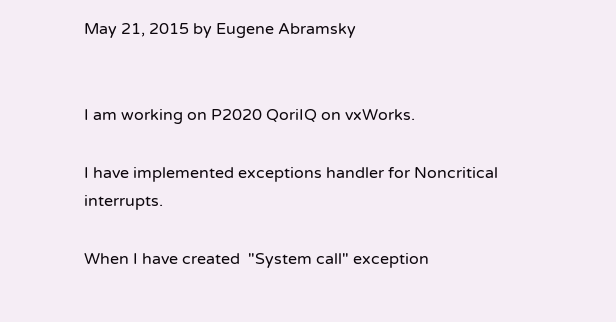May 21, 2015 by Eugene Abramsky


I am working on P2020 QoriIQ on vxWorks.

I have implemented exceptions handler for Noncritical interrupts.

When I have created  "System call" exception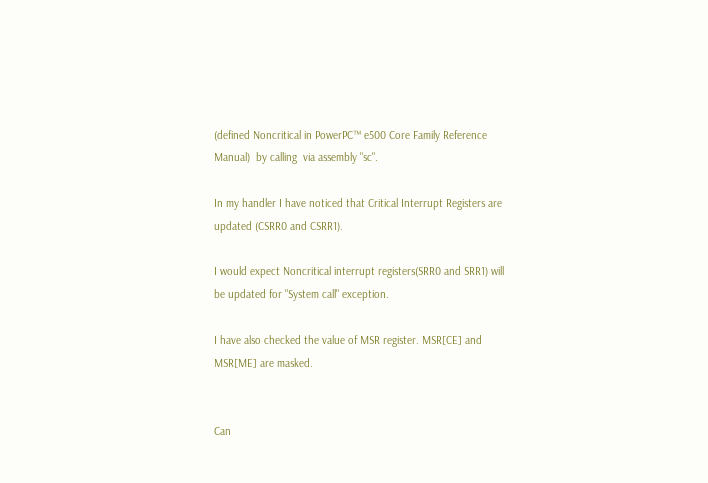(defined Noncritical in PowerPC™ e500 Core Family Reference Manual)  by calling  via assembly "sc".

In my handler I have noticed that Critical Interrupt Registers are updated (CSRR0 and CSRR1).

I would expect Noncritical interrupt registers(SRR0 and SRR1) will be updated for "System call" exception.

I have also checked the value of MSR register. MSR[CE] and MSR[ME] are masked.


Can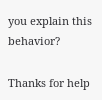you explain this behavior?

Thanks for help